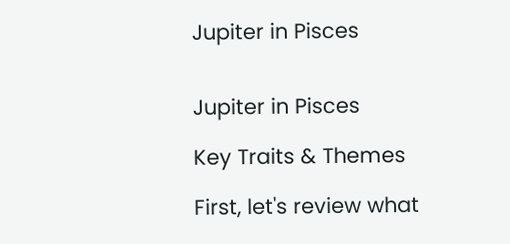Jupiter in Pisces


Jupiter in Pisces

Key Traits & Themes

First, let's review what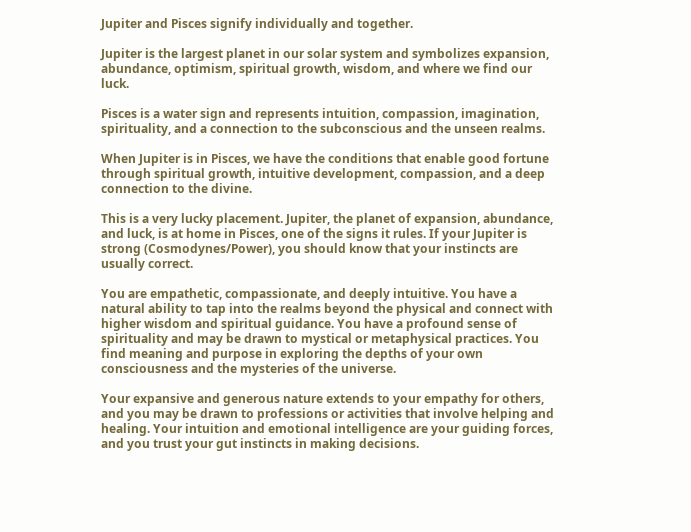Jupiter and Pisces signify individually and together.

Jupiter is the largest planet in our solar system and symbolizes expansion, abundance, optimism, spiritual growth, wisdom, and where we find our luck.

Pisces is a water sign and represents intuition, compassion, imagination, spirituality, and a connection to the subconscious and the unseen realms.

When Jupiter is in Pisces, we have the conditions that enable good fortune through spiritual growth, intuitive development, compassion, and a deep connection to the divine.

This is a very lucky placement. Jupiter, the planet of expansion, abundance, and luck, is at home in Pisces, one of the signs it rules. If your Jupiter is strong (Cosmodynes/Power), you should know that your instincts are usually correct.

You are empathetic, compassionate, and deeply intuitive. You have a natural ability to tap into the realms beyond the physical and connect with higher wisdom and spiritual guidance. You have a profound sense of spirituality and may be drawn to mystical or metaphysical practices. You find meaning and purpose in exploring the depths of your own consciousness and the mysteries of the universe.

Your expansive and generous nature extends to your empathy for others, and you may be drawn to professions or activities that involve helping and healing. Your intuition and emotional intelligence are your guiding forces, and you trust your gut instincts in making decisions.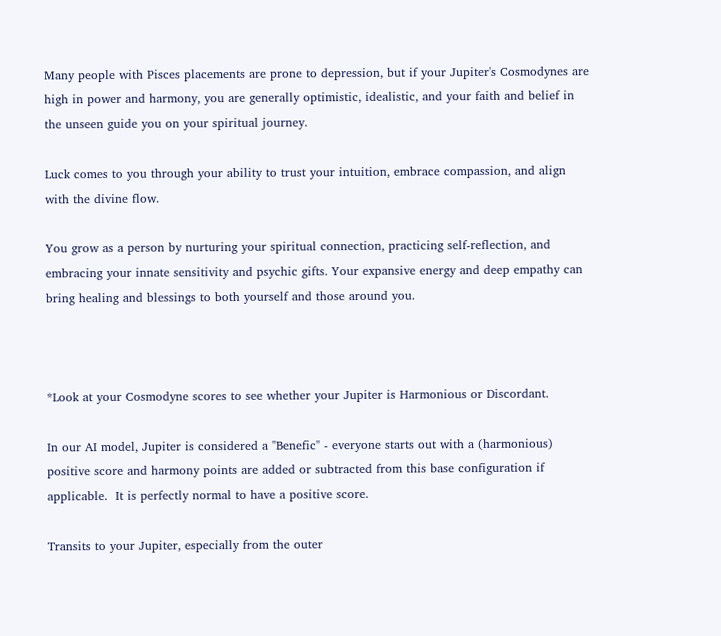Many people with Pisces placements are prone to depression, but if your Jupiter's Cosmodynes are high in power and harmony, you are generally optimistic, idealistic, and your faith and belief in the unseen guide you on your spiritual journey.

Luck comes to you through your ability to trust your intuition, embrace compassion, and align with the divine flow.

You grow as a person by nurturing your spiritual connection, practicing self-reflection, and embracing your innate sensitivity and psychic gifts. Your expansive energy and deep empathy can bring healing and blessings to both yourself and those around you.



*Look at your Cosmodyne scores to see whether your Jupiter is Harmonious or Discordant.

In our AI model, Jupiter is considered a "Benefic" - everyone starts out with a (harmonious) positive score and harmony points are added or subtracted from this base configuration if applicable.  It is perfectly normal to have a positive score.

Transits to your Jupiter, especially from the outer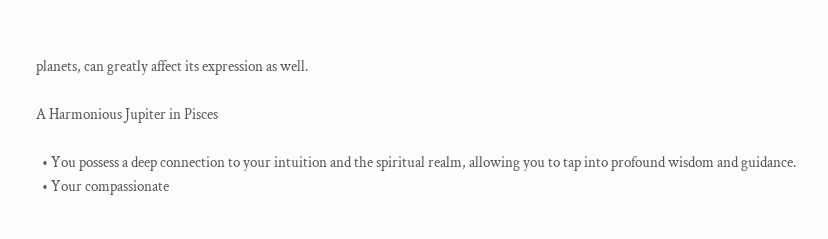planets, can greatly affect its expression as well.

A Harmonious Jupiter in Pisces

  • You possess a deep connection to your intuition and the spiritual realm, allowing you to tap into profound wisdom and guidance.
  • Your compassionate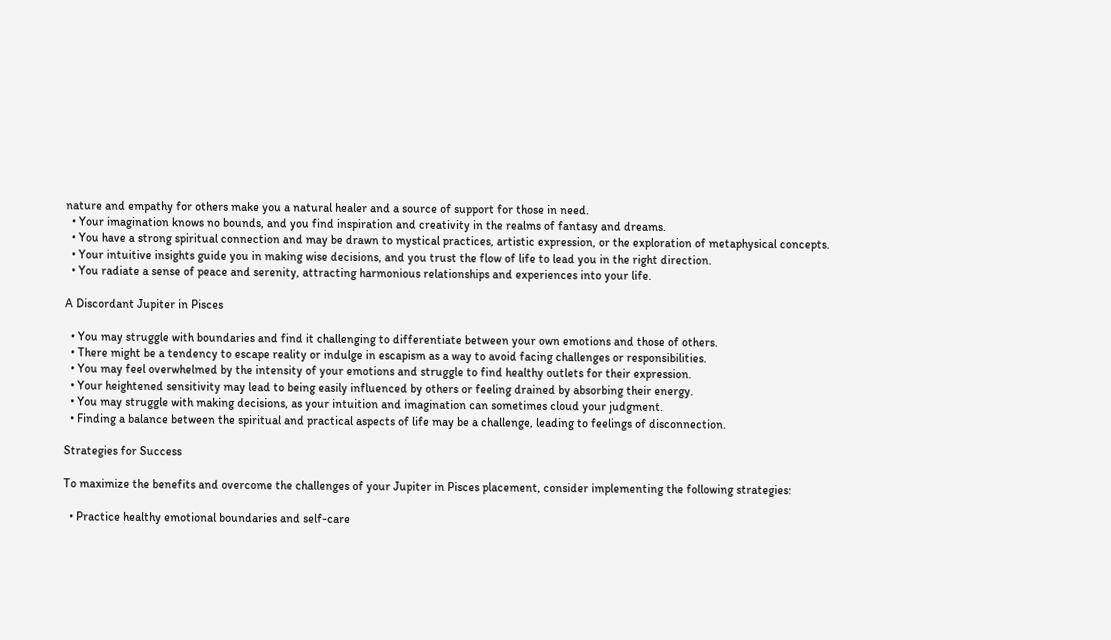nature and empathy for others make you a natural healer and a source of support for those in need.
  • Your imagination knows no bounds, and you find inspiration and creativity in the realms of fantasy and dreams.
  • You have a strong spiritual connection and may be drawn to mystical practices, artistic expression, or the exploration of metaphysical concepts.
  • Your intuitive insights guide you in making wise decisions, and you trust the flow of life to lead you in the right direction.
  • You radiate a sense of peace and serenity, attracting harmonious relationships and experiences into your life.

A Discordant Jupiter in Pisces

  • You may struggle with boundaries and find it challenging to differentiate between your own emotions and those of others.
  • There might be a tendency to escape reality or indulge in escapism as a way to avoid facing challenges or responsibilities.
  • You may feel overwhelmed by the intensity of your emotions and struggle to find healthy outlets for their expression.
  • Your heightened sensitivity may lead to being easily influenced by others or feeling drained by absorbing their energy.
  • You may struggle with making decisions, as your intuition and imagination can sometimes cloud your judgment.
  • Finding a balance between the spiritual and practical aspects of life may be a challenge, leading to feelings of disconnection.

Strategies for Success

To maximize the benefits and overcome the challenges of your Jupiter in Pisces placement, consider implementing the following strategies:

  • Practice healthy emotional boundaries and self-care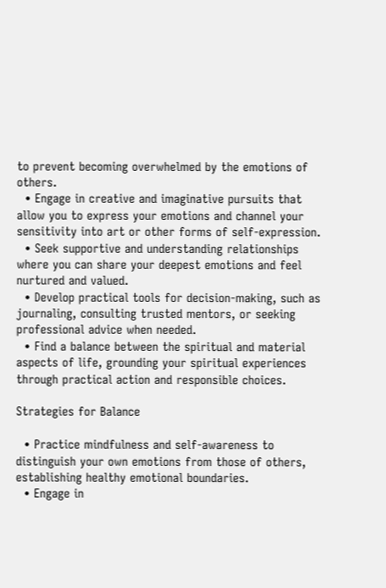to prevent becoming overwhelmed by the emotions of others.
  • Engage in creative and imaginative pursuits that allow you to express your emotions and channel your sensitivity into art or other forms of self-expression.
  • Seek supportive and understanding relationships where you can share your deepest emotions and feel nurtured and valued.
  • Develop practical tools for decision-making, such as journaling, consulting trusted mentors, or seeking professional advice when needed.
  • Find a balance between the spiritual and material aspects of life, grounding your spiritual experiences through practical action and responsible choices.

Strategies for Balance

  • Practice mindfulness and self-awareness to distinguish your own emotions from those of others, establishing healthy emotional boundaries.
  • Engage in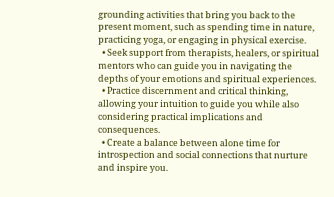grounding activities that bring you back to the present moment, such as spending time in nature, practicing yoga, or engaging in physical exercise.
  • Seek support from therapists, healers, or spiritual mentors who can guide you in navigating the depths of your emotions and spiritual experiences.
  • Practice discernment and critical thinking, allowing your intuition to guide you while also considering practical implications and consequences.
  • Create a balance between alone time for introspection and social connections that nurture and inspire you.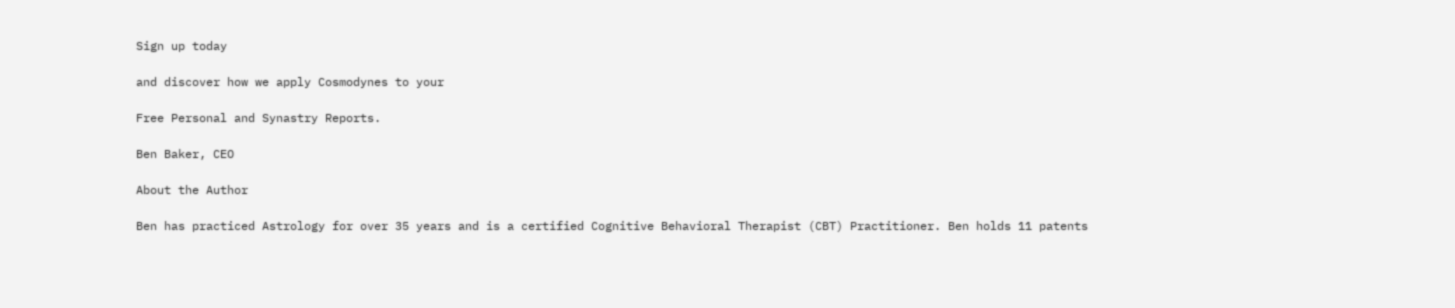Sign up today

and discover how we apply Cosmodynes to your

Free Personal and Synastry Reports.

Ben Baker, CEO

About the Author

Ben has practiced Astrology for over 35 years and is a certified Cognitive Behavioral Therapist (CBT) Practitioner. Ben holds 11 patents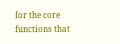for the core functions that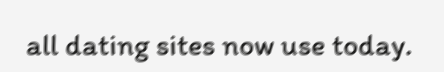all dating sites now use today.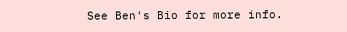See Ben's Bio for more info.